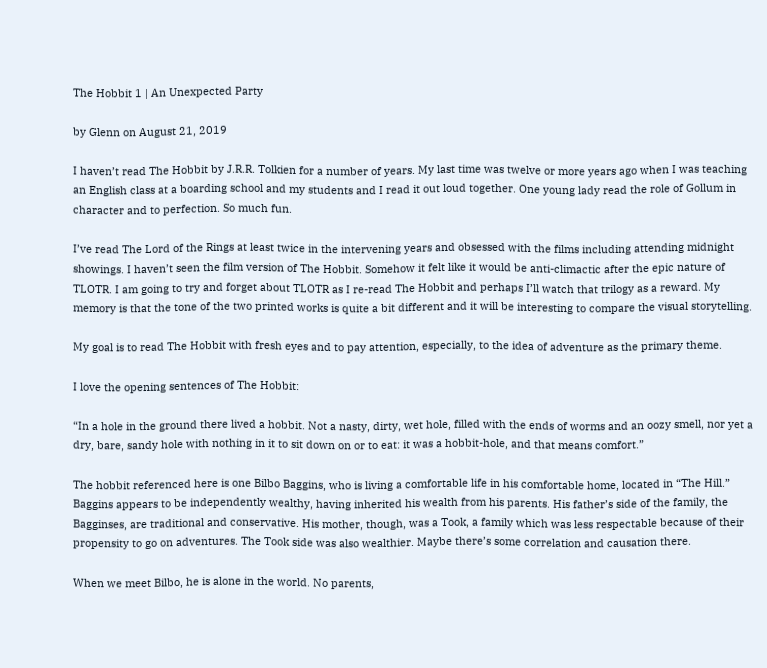The Hobbit 1 | An Unexpected Party

by Glenn on August 21, 2019

I haven’t read The Hobbit by J.R.R. Tolkien for a number of years. My last time was twelve or more years ago when I was teaching an English class at a boarding school and my students and I read it out loud together. One young lady read the role of Gollum in character and to perfection. So much fun.

I’ve read The Lord of the Rings at least twice in the intervening years and obsessed with the films including attending midnight showings. I haven’t seen the film version of The Hobbit. Somehow it felt like it would be anti-climactic after the epic nature of TLOTR. I am going to try and forget about TLOTR as I re-read The Hobbit and perhaps I’ll watch that trilogy as a reward. My memory is that the tone of the two printed works is quite a bit different and it will be interesting to compare the visual storytelling.

My goal is to read The Hobbit with fresh eyes and to pay attention, especially, to the idea of adventure as the primary theme.

I love the opening sentences of The Hobbit:

“In a hole in the ground there lived a hobbit. Not a nasty, dirty, wet hole, filled with the ends of worms and an oozy smell, nor yet a dry, bare, sandy hole with nothing in it to sit down on or to eat: it was a hobbit-hole, and that means comfort.”

The hobbit referenced here is one Bilbo Baggins, who is living a comfortable life in his comfortable home, located in “The Hill.” Baggins appears to be independently wealthy, having inherited his wealth from his parents. His father’s side of the family, the Bagginses, are traditional and conservative. His mother, though, was a Took, a family which was less respectable because of their propensity to go on adventures. The Took side was also wealthier. Maybe there’s some correlation and causation there.

When we meet Bilbo, he is alone in the world. No parents,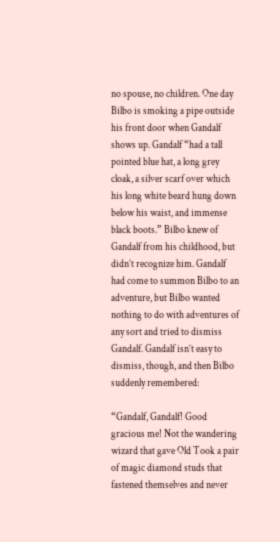no spouse, no children. One day Bilbo is smoking a pipe outside his front door when Gandalf shows up. Gandalf “had a tall pointed blue hat, a long grey cloak, a silver scarf over which his long white beard hung down below his waist, and immense black boots.” Bilbo knew of Gandalf from his childhood, but didn’t recognize him. Gandalf had come to summon Bilbo to an adventure, but Bilbo wanted nothing to do with adventures of any sort and tried to dismiss Gandalf. Gandalf isn’t easy to dismiss, though, and then Bilbo suddenly remembered:

“Gandalf, Gandalf! Good gracious me! Not the wandering wizard that gave Old Took a pair of magic diamond studs that fastened themselves and never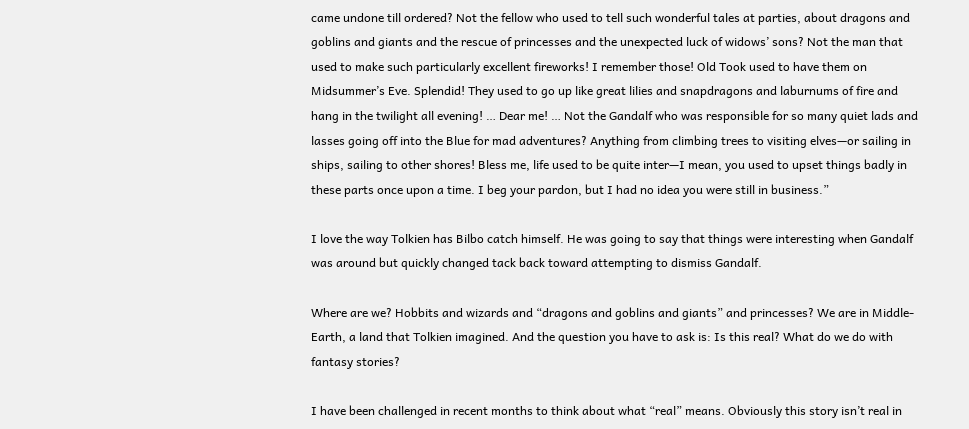came undone till ordered? Not the fellow who used to tell such wonderful tales at parties, about dragons and goblins and giants and the rescue of princesses and the unexpected luck of widows’ sons? Not the man that used to make such particularly excellent fireworks! I remember those! Old Took used to have them on Midsummer’s Eve. Splendid! They used to go up like great lilies and snapdragons and laburnums of fire and hang in the twilight all evening! … Dear me! … Not the Gandalf who was responsible for so many quiet lads and lasses going off into the Blue for mad adventures? Anything from climbing trees to visiting elves—or sailing in ships, sailing to other shores! Bless me, life used to be quite inter—I mean, you used to upset things badly in these parts once upon a time. I beg your pardon, but I had no idea you were still in business.”

I love the way Tolkien has Bilbo catch himself. He was going to say that things were interesting when Gandalf was around but quickly changed tack back toward attempting to dismiss Gandalf.

Where are we? Hobbits and wizards and “dragons and goblins and giants” and princesses? We are in Middle-Earth, a land that Tolkien imagined. And the question you have to ask is: Is this real? What do we do with fantasy stories?

I have been challenged in recent months to think about what “real” means. Obviously this story isn’t real in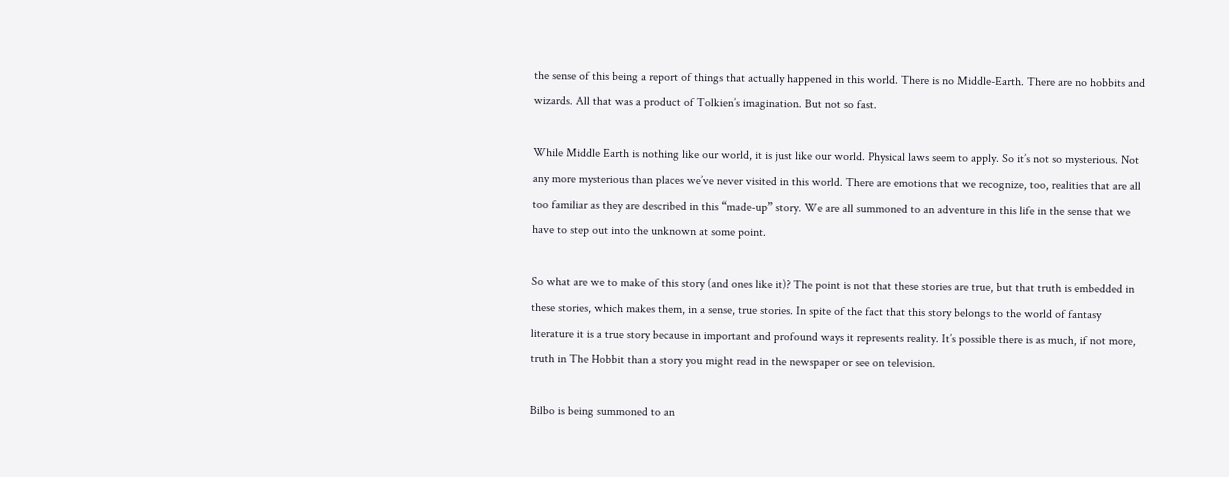the sense of this being a report of things that actually happened in this world. There is no Middle-Earth. There are no hobbits and wizards. All that was a product of Tolkien’s imagination. But not so fast.

While Middle Earth is nothing like our world, it is just like our world. Physical laws seem to apply. So it’s not so mysterious. Not any more mysterious than places we’ve never visited in this world. There are emotions that we recognize, too, realities that are all too familiar as they are described in this “made-up” story. We are all summoned to an adventure in this life in the sense that we have to step out into the unknown at some point.

So what are we to make of this story (and ones like it)? The point is not that these stories are true, but that truth is embedded in these stories, which makes them, in a sense, true stories. In spite of the fact that this story belongs to the world of fantasy literature it is a true story because in important and profound ways it represents reality. It’s possible there is as much, if not more, truth in The Hobbit than a story you might read in the newspaper or see on television.

Bilbo is being summoned to an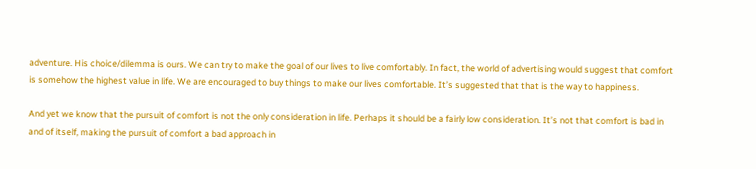adventure. His choice/dilemma is ours. We can try to make the goal of our lives to live comfortably. In fact, the world of advertising would suggest that comfort is somehow the highest value in life. We are encouraged to buy things to make our lives comfortable. It’s suggested that that is the way to happiness.

And yet we know that the pursuit of comfort is not the only consideration in life. Perhaps it should be a fairly low consideration. It’s not that comfort is bad in and of itself, making the pursuit of comfort a bad approach in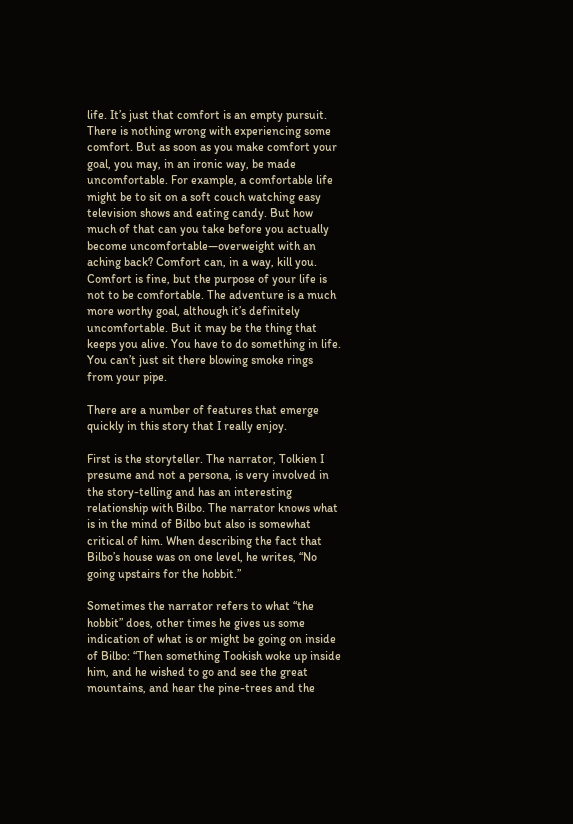life. It’s just that comfort is an empty pursuit. There is nothing wrong with experiencing some comfort. But as soon as you make comfort your goal, you may, in an ironic way, be made uncomfortable. For example, a comfortable life might be to sit on a soft couch watching easy television shows and eating candy. But how much of that can you take before you actually become uncomfortable—overweight with an aching back? Comfort can, in a way, kill you. Comfort is fine, but the purpose of your life is not to be comfortable. The adventure is a much more worthy goal, although it’s definitely uncomfortable. But it may be the thing that keeps you alive. You have to do something in life. You can’t just sit there blowing smoke rings from your pipe.

There are a number of features that emerge quickly in this story that I really enjoy.

First is the storyteller. The narrator, Tolkien I presume and not a persona, is very involved in the story-telling and has an interesting relationship with Bilbo. The narrator knows what is in the mind of Bilbo but also is somewhat critical of him. When describing the fact that Bilbo’s house was on one level, he writes, “No going upstairs for the hobbit.”

Sometimes the narrator refers to what “the hobbit” does, other times he gives us some indication of what is or might be going on inside of Bilbo: “Then something Tookish woke up inside him, and he wished to go and see the great mountains, and hear the pine-trees and the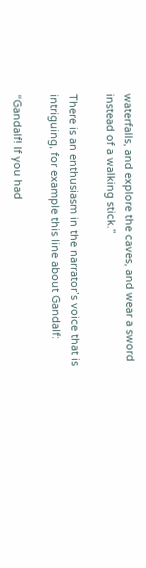waterfalls, and explore the caves, and wear a sword instead of a walking stick.”

There is an enthusiasm in the narrator’s voice that is intriguing, for example this line about Gandalf:

“Gandalf! If you had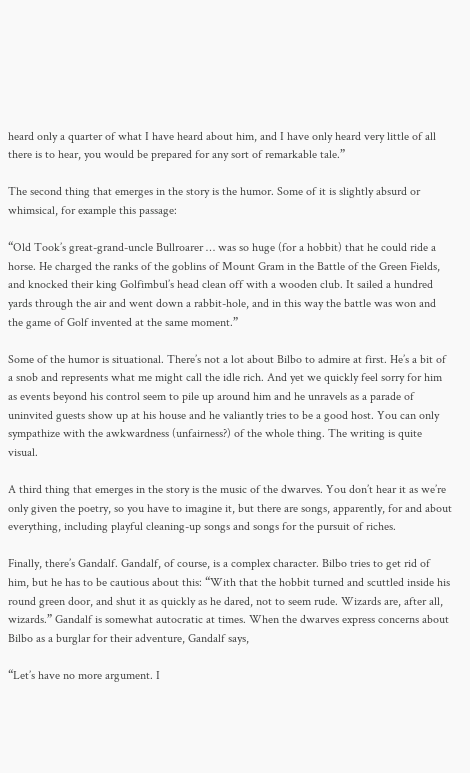heard only a quarter of what I have heard about him, and I have only heard very little of all there is to hear, you would be prepared for any sort of remarkable tale.”

The second thing that emerges in the story is the humor. Some of it is slightly absurd or whimsical, for example this passage:

“Old Took’s great-grand-uncle Bullroarer … was so huge (for a hobbit) that he could ride a horse. He charged the ranks of the goblins of Mount Gram in the Battle of the Green Fields, and knocked their king Golfimbul’s head clean off with a wooden club. It sailed a hundred yards through the air and went down a rabbit-hole, and in this way the battle was won and the game of Golf invented at the same moment.”

Some of the humor is situational. There’s not a lot about Bilbo to admire at first. He’s a bit of a snob and represents what me might call the idle rich. And yet we quickly feel sorry for him as events beyond his control seem to pile up around him and he unravels as a parade of uninvited guests show up at his house and he valiantly tries to be a good host. You can only sympathize with the awkwardness (unfairness?) of the whole thing. The writing is quite visual.

A third thing that emerges in the story is the music of the dwarves. You don’t hear it as we’re only given the poetry, so you have to imagine it, but there are songs, apparently, for and about everything, including playful cleaning-up songs and songs for the pursuit of riches.

Finally, there’s Gandalf. Gandalf, of course, is a complex character. Bilbo tries to get rid of him, but he has to be cautious about this: “With that the hobbit turned and scuttled inside his round green door, and shut it as quickly as he dared, not to seem rude. Wizards are, after all, wizards.” Gandalf is somewhat autocratic at times. When the dwarves express concerns about Bilbo as a burglar for their adventure, Gandalf says,

“Let’s have no more argument. I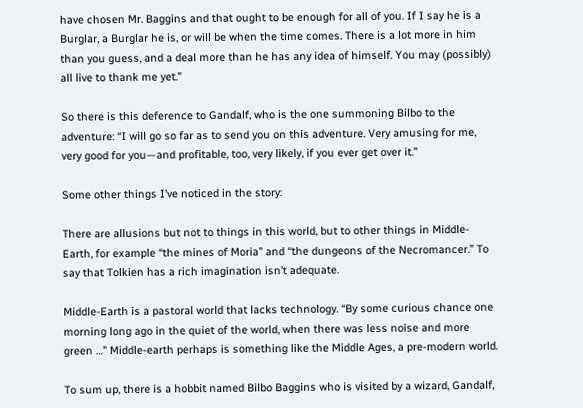have chosen Mr. Baggins and that ought to be enough for all of you. If I say he is a Burglar, a Burglar he is, or will be when the time comes. There is a lot more in him than you guess, and a deal more than he has any idea of himself. You may (possibly) all live to thank me yet.”

So there is this deference to Gandalf, who is the one summoning Bilbo to the adventure: “I will go so far as to send you on this adventure. Very amusing for me, very good for you—and profitable, too, very likely, if you ever get over it.”

Some other things I’ve noticed in the story:

There are allusions but not to things in this world, but to other things in Middle-Earth, for example “the mines of Moria” and “the dungeons of the Necromancer.” To say that Tolkien has a rich imagination isn’t adequate.

Middle-Earth is a pastoral world that lacks technology. “By some curious chance one morning long ago in the quiet of the world, when there was less noise and more green …” Middle-earth perhaps is something like the Middle Ages, a pre-modern world.

To sum up, there is a hobbit named Bilbo Baggins who is visited by a wizard, Gandalf,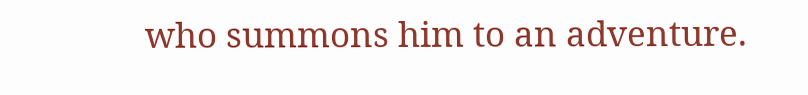who summons him to an adventure.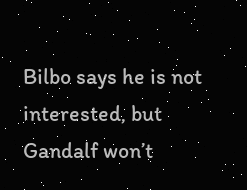Bilbo says he is not interested, but Gandalf won’t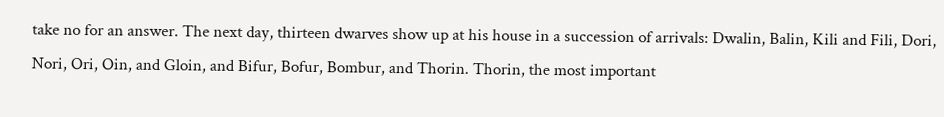take no for an answer. The next day, thirteen dwarves show up at his house in a succession of arrivals: Dwalin, Balin, Kili and Fili, Dori, Nori, Ori, Oin, and Gloin, and Bifur, Bofur, Bombur, and Thorin. Thorin, the most important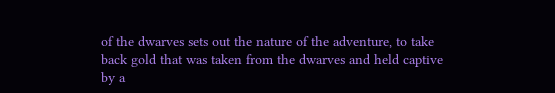of the dwarves sets out the nature of the adventure, to take back gold that was taken from the dwarves and held captive by a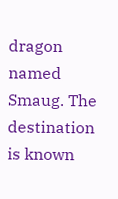dragon named Smaug. The destination is known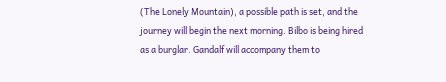(The Lonely Mountain), a possible path is set, and the journey will begin the next morning. Bilbo is being hired as a burglar. Gandalf will accompany them to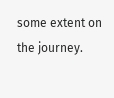some extent on the journey.